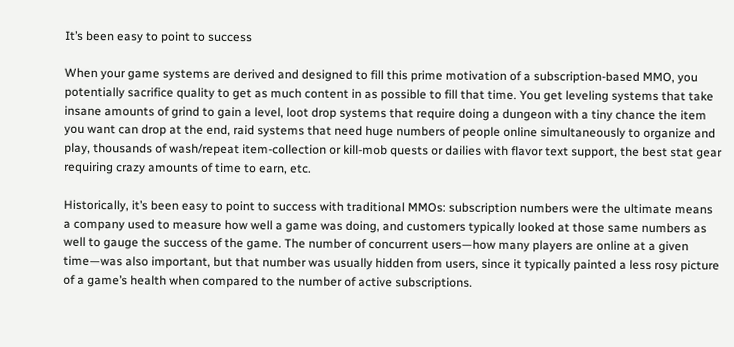It’s been easy to point to success

When your game systems are derived and designed to fill this prime motivation of a subscription-based MMO, you potentially sacrifice quality to get as much content in as possible to fill that time. You get leveling systems that take insane amounts of grind to gain a level, loot drop systems that require doing a dungeon with a tiny chance the item you want can drop at the end, raid systems that need huge numbers of people online simultaneously to organize and play, thousands of wash/repeat item-collection or kill-mob quests or dailies with flavor text support, the best stat gear requiring crazy amounts of time to earn, etc.

Historically, it’s been easy to point to success with traditional MMOs: subscription numbers were the ultimate means a company used to measure how well a game was doing, and customers typically looked at those same numbers as well to gauge the success of the game. The number of concurrent users—how many players are online at a given time—was also important, but that number was usually hidden from users, since it typically painted a less rosy picture of a game’s health when compared to the number of active subscriptions.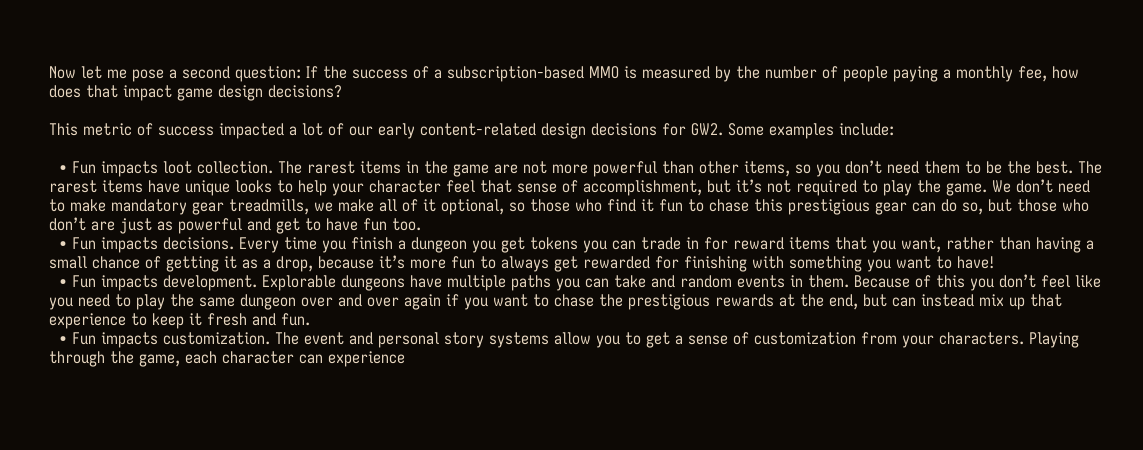Now let me pose a second question: If the success of a subscription-based MMO is measured by the number of people paying a monthly fee, how does that impact game design decisions?

This metric of success impacted a lot of our early content-related design decisions for GW2. Some examples include:

  • Fun impacts loot collection. The rarest items in the game are not more powerful than other items, so you don’t need them to be the best. The rarest items have unique looks to help your character feel that sense of accomplishment, but it’s not required to play the game. We don’t need to make mandatory gear treadmills, we make all of it optional, so those who find it fun to chase this prestigious gear can do so, but those who don’t are just as powerful and get to have fun too.
  • Fun impacts decisions. Every time you finish a dungeon you get tokens you can trade in for reward items that you want, rather than having a small chance of getting it as a drop, because it’s more fun to always get rewarded for finishing with something you want to have!
  • Fun impacts development. Explorable dungeons have multiple paths you can take and random events in them. Because of this you don’t feel like you need to play the same dungeon over and over again if you want to chase the prestigious rewards at the end, but can instead mix up that experience to keep it fresh and fun.
  • Fun impacts customization. The event and personal story systems allow you to get a sense of customization from your characters. Playing through the game, each character can experience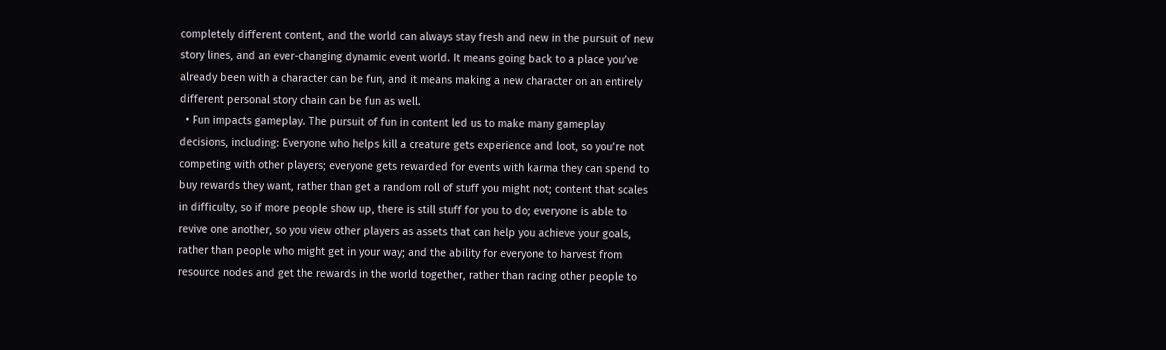completely different content, and the world can always stay fresh and new in the pursuit of new story lines, and an ever-changing dynamic event world. It means going back to a place you’ve already been with a character can be fun, and it means making a new character on an entirely different personal story chain can be fun as well.
  • Fun impacts gameplay. The pursuit of fun in content led us to make many gameplay decisions, including: Everyone who helps kill a creature gets experience and loot, so you’re not competing with other players; everyone gets rewarded for events with karma they can spend to buy rewards they want, rather than get a random roll of stuff you might not; content that scales in difficulty, so if more people show up, there is still stuff for you to do; everyone is able to revive one another, so you view other players as assets that can help you achieve your goals, rather than people who might get in your way; and the ability for everyone to harvest from resource nodes and get the rewards in the world together, rather than racing other people to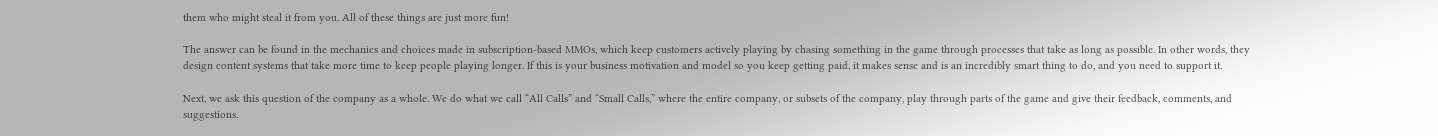them who might steal it from you. All of these things are just more fun!

The answer can be found in the mechanics and choices made in subscription-based MMOs, which keep customers actively playing by chasing something in the game through processes that take as long as possible. In other words, they design content systems that take more time to keep people playing longer. If this is your business motivation and model so you keep getting paid, it makes sense and is an incredibly smart thing to do, and you need to support it.

Next, we ask this question of the company as a whole. We do what we call “All Calls” and “Small Calls,” where the entire company, or subsets of the company, play through parts of the game and give their feedback, comments, and suggestions.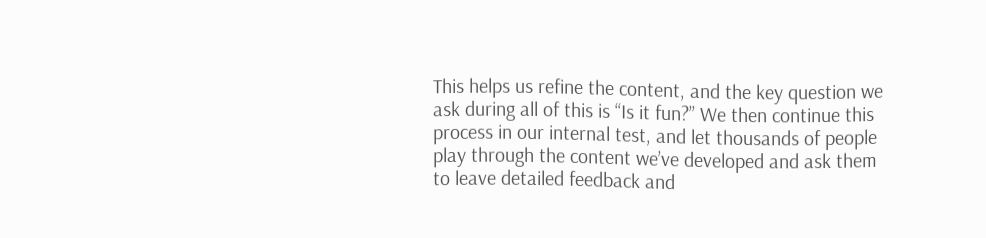This helps us refine the content, and the key question we ask during all of this is “Is it fun?” We then continue this process in our internal test, and let thousands of people play through the content we’ve developed and ask them to leave detailed feedback and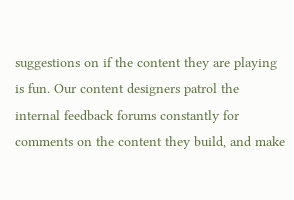suggestions on if the content they are playing is fun. Our content designers patrol the internal feedback forums constantly for comments on the content they build, and make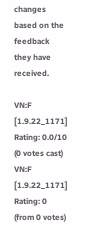changes based on the feedback they have received.

VN:F [1.9.22_1171]
Rating: 0.0/10 (0 votes cast)
VN:F [1.9.22_1171]
Rating: 0 (from 0 votes)